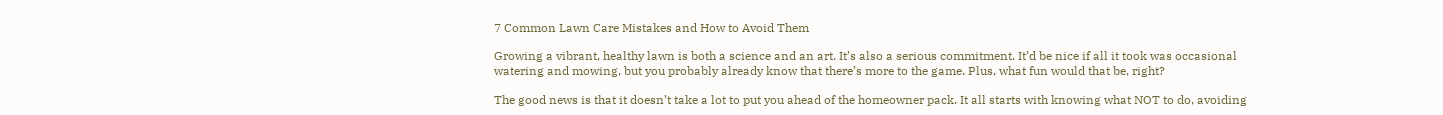7 Common Lawn Care Mistakes and How to Avoid Them

Growing a vibrant, healthy lawn is both a science and an art. It’s also a serious commitment. It’d be nice if all it took was occasional watering and mowing, but you probably already know that there’s more to the game. Plus, what fun would that be, right?

The good news is that it doesn’t take a lot to put you ahead of the homeowner pack. It all starts with knowing what NOT to do, avoiding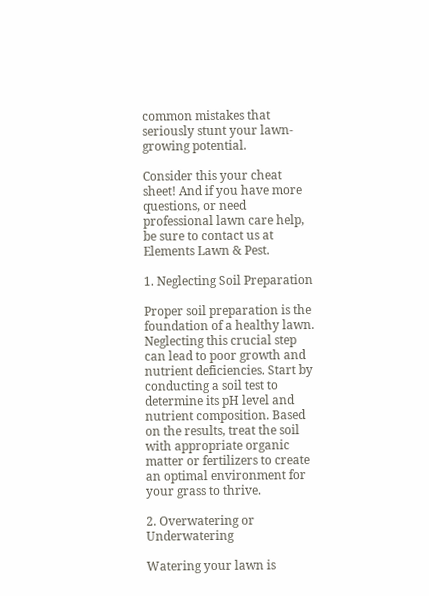common mistakes that seriously stunt your lawn-growing potential.

Consider this your cheat sheet! And if you have more questions, or need professional lawn care help, be sure to contact us at Elements Lawn & Pest.

1. Neglecting Soil Preparation

Proper soil preparation is the foundation of a healthy lawn. Neglecting this crucial step can lead to poor growth and nutrient deficiencies. Start by conducting a soil test to determine its pH level and nutrient composition. Based on the results, treat the soil with appropriate organic matter or fertilizers to create an optimal environment for your grass to thrive.

2. Overwatering or Underwatering

Watering your lawn is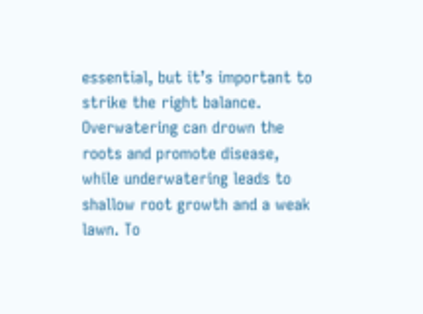essential, but it’s important to strike the right balance. Overwatering can drown the roots and promote disease, while underwatering leads to shallow root growth and a weak lawn. To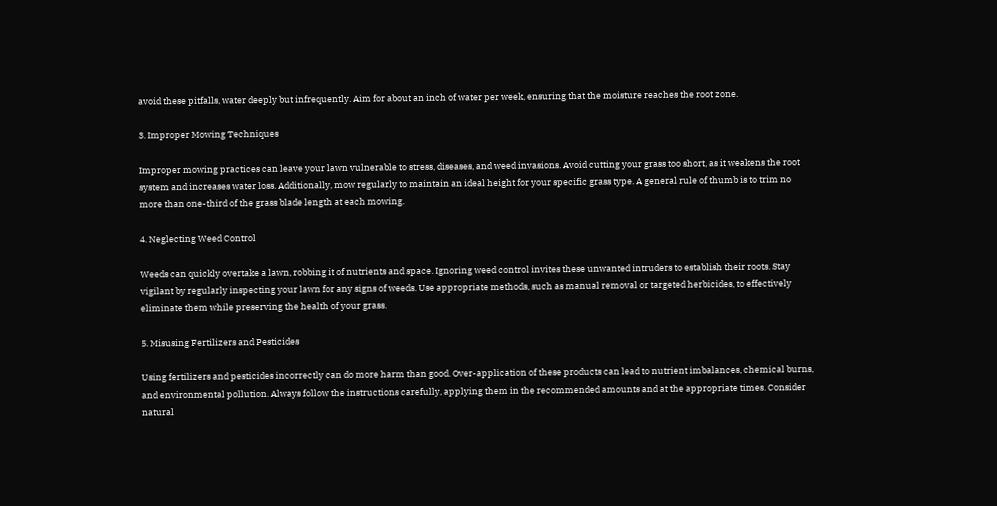avoid these pitfalls, water deeply but infrequently. Aim for about an inch of water per week, ensuring that the moisture reaches the root zone.

3. Improper Mowing Techniques

Improper mowing practices can leave your lawn vulnerable to stress, diseases, and weed invasions. Avoid cutting your grass too short, as it weakens the root system and increases water loss. Additionally, mow regularly to maintain an ideal height for your specific grass type. A general rule of thumb is to trim no more than one-third of the grass blade length at each mowing.

4. Neglecting Weed Control

Weeds can quickly overtake a lawn, robbing it of nutrients and space. Ignoring weed control invites these unwanted intruders to establish their roots. Stay vigilant by regularly inspecting your lawn for any signs of weeds. Use appropriate methods, such as manual removal or targeted herbicides, to effectively eliminate them while preserving the health of your grass.

5. Misusing Fertilizers and Pesticides

Using fertilizers and pesticides incorrectly can do more harm than good. Over-application of these products can lead to nutrient imbalances, chemical burns, and environmental pollution. Always follow the instructions carefully, applying them in the recommended amounts and at the appropriate times. Consider natural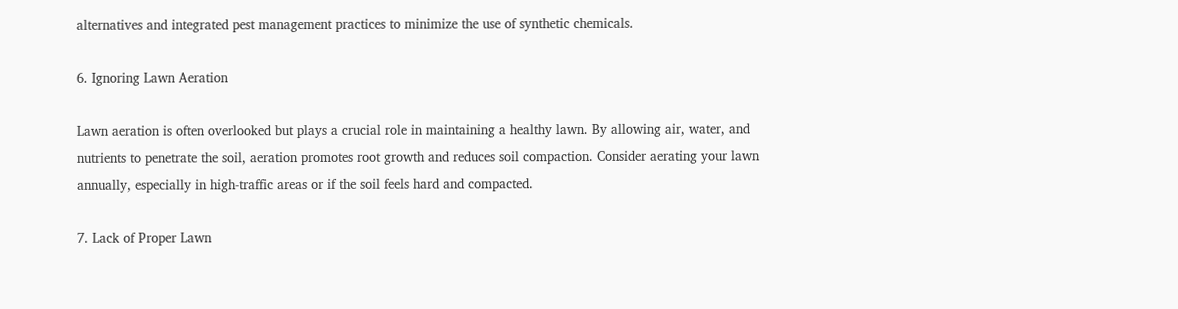alternatives and integrated pest management practices to minimize the use of synthetic chemicals.

6. Ignoring Lawn Aeration

Lawn aeration is often overlooked but plays a crucial role in maintaining a healthy lawn. By allowing air, water, and nutrients to penetrate the soil, aeration promotes root growth and reduces soil compaction. Consider aerating your lawn annually, especially in high-traffic areas or if the soil feels hard and compacted.

7. Lack of Proper Lawn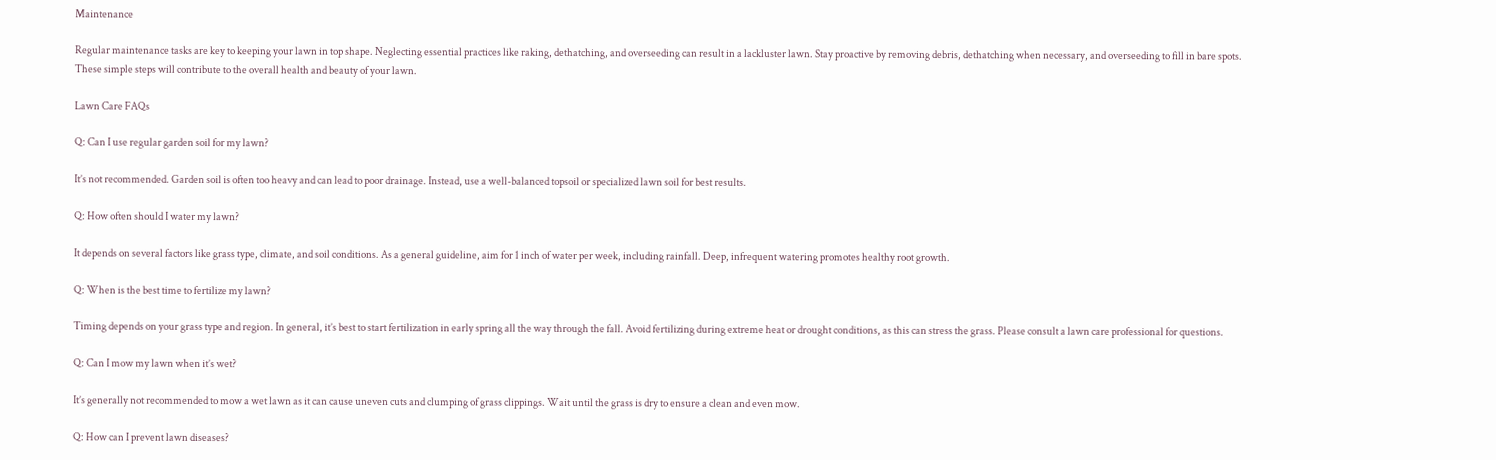Maintenance

Regular maintenance tasks are key to keeping your lawn in top shape. Neglecting essential practices like raking, dethatching, and overseeding can result in a lackluster lawn. Stay proactive by removing debris, dethatching when necessary, and overseeding to fill in bare spots. These simple steps will contribute to the overall health and beauty of your lawn.

Lawn Care FAQs

Q: Can I use regular garden soil for my lawn?

It’s not recommended. Garden soil is often too heavy and can lead to poor drainage. Instead, use a well-balanced topsoil or specialized lawn soil for best results.

Q: How often should I water my lawn?

It depends on several factors like grass type, climate, and soil conditions. As a general guideline, aim for 1 inch of water per week, including rainfall. Deep, infrequent watering promotes healthy root growth.

Q: When is the best time to fertilize my lawn?

Timing depends on your grass type and region. In general, it’s best to start fertilization in early spring all the way through the fall. Avoid fertilizing during extreme heat or drought conditions, as this can stress the grass. Please consult a lawn care professional for questions.

Q: Can I mow my lawn when it’s wet?

It’s generally not recommended to mow a wet lawn as it can cause uneven cuts and clumping of grass clippings. Wait until the grass is dry to ensure a clean and even mow.

Q: How can I prevent lawn diseases?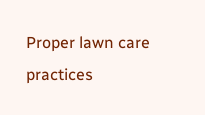Proper lawn care practices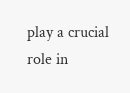play a crucial role in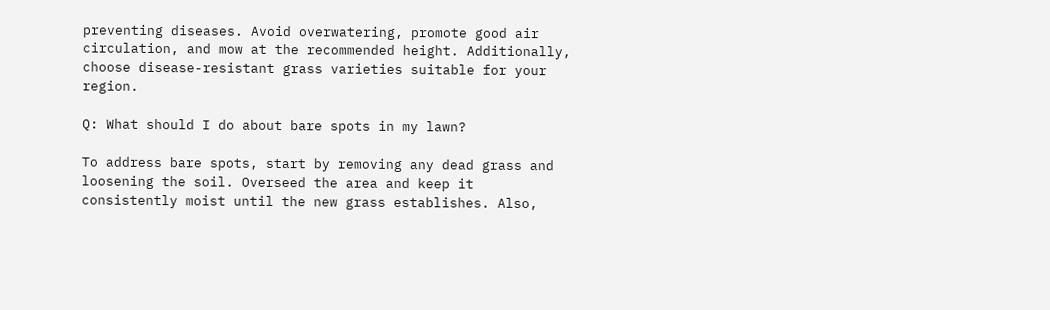preventing diseases. Avoid overwatering, promote good air circulation, and mow at the recommended height. Additionally, choose disease-resistant grass varieties suitable for your region.

Q: What should I do about bare spots in my lawn?

To address bare spots, start by removing any dead grass and loosening the soil. Overseed the area and keep it consistently moist until the new grass establishes. Also,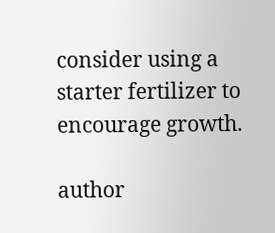consider using a starter fertilizer to encourage growth.

author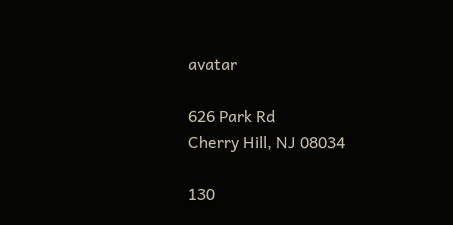avatar

626 Park Rd
Cherry Hill, NJ 08034

130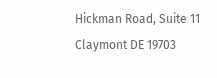Hickman Road, Suite 11
Claymont DE 19703